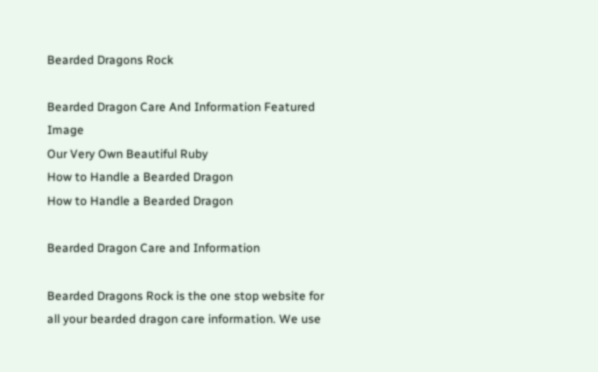Bearded Dragons Rock

Bearded Dragon Care And Information Featured Image
Our Very Own Beautiful Ruby
How to Handle a Bearded Dragon
How to Handle a Bearded Dragon

Bearded Dragon Care and Information

Bearded Dragons Rock is the one stop website for all your bearded dragon care information. We use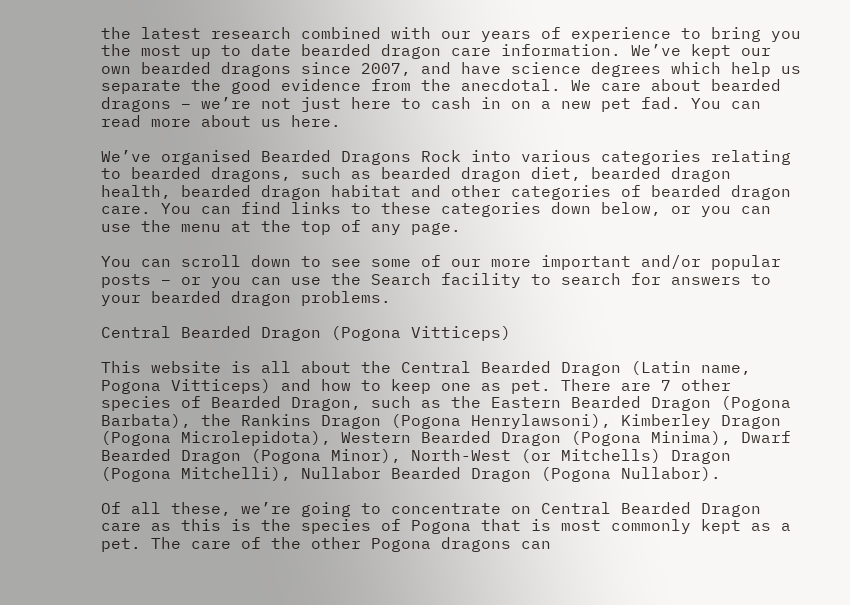the latest research combined with our years of experience to bring you the most up to date bearded dragon care information. We’ve kept our own bearded dragons since 2007, and have science degrees which help us separate the good evidence from the anecdotal. We care about bearded dragons – we’re not just here to cash in on a new pet fad. You can read more about us here.

We’ve organised Bearded Dragons Rock into various categories relating to bearded dragons, such as bearded dragon diet, bearded dragon health, bearded dragon habitat and other categories of bearded dragon care. You can find links to these categories down below, or you can use the menu at the top of any page.

You can scroll down to see some of our more important and/or popular posts – or you can use the Search facility to search for answers to your bearded dragon problems.

Central Bearded Dragon (Pogona Vitticeps)

This website is all about the Central Bearded Dragon (Latin name, Pogona Vitticeps) and how to keep one as pet. There are 7 other species of Bearded Dragon, such as the Eastern Bearded Dragon (Pogona Barbata), the Rankins Dragon (Pogona Henrylawsoni), Kimberley Dragon (Pogona Microlepidota), Western Bearded Dragon (Pogona Minima), Dwarf Bearded Dragon (Pogona Minor), North-West (or Mitchells) Dragon (Pogona Mitchelli), Nullabor Bearded Dragon (Pogona Nullabor).

Of all these, we’re going to concentrate on Central Bearded Dragon care as this is the species of Pogona that is most commonly kept as a pet. The care of the other Pogona dragons can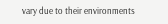vary due to their environments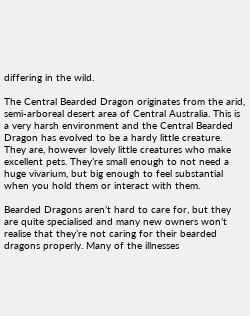differing in the wild.

The Central Bearded Dragon originates from the arid, semi-arboreal desert area of Central Australia. This is a very harsh environment and the Central Bearded Dragon has evolved to be a hardy little creature. They are, however lovely little creatures who make excellent pets. They’re small enough to not need a huge vivarium, but big enough to feel substantial when you hold them or interact with them.

Bearded Dragons aren’t hard to care for, but they are quite specialised and many new owners won’t realise that they’re not caring for their bearded dragons properly. Many of the illnesses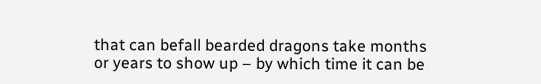that can befall bearded dragons take months or years to show up – by which time it can be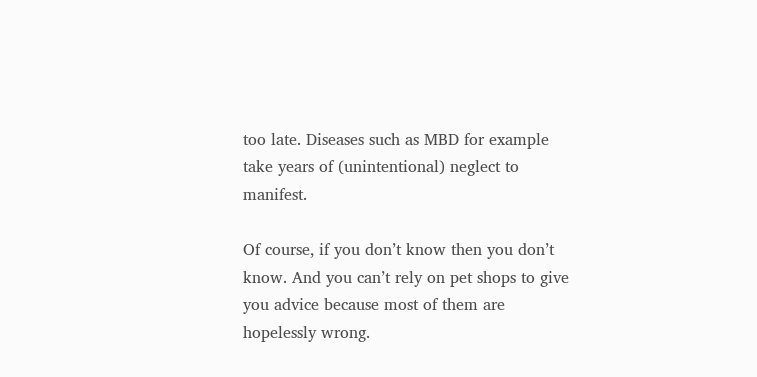too late. Diseases such as MBD for example take years of (unintentional) neglect to manifest.

Of course, if you don’t know then you don’t know. And you can’t rely on pet shops to give you advice because most of them are hopelessly wrong.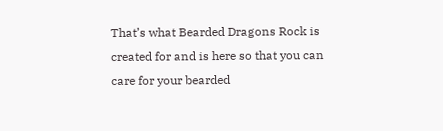That’s what Bearded Dragons Rock is created for and is here so that you can care for your bearded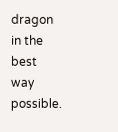dragon in the best way possible.